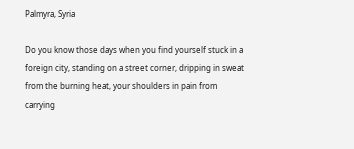Palmyra, Syria

Do you know those days when you find yourself stuck in a foreign city, standing on a street corner, dripping in sweat from the burning heat, your shoulders in pain from carrying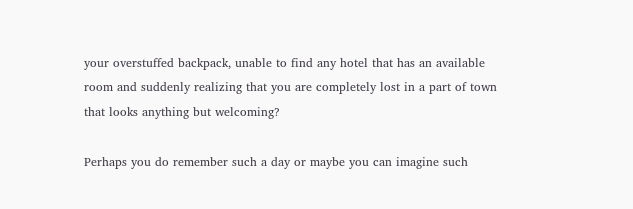your overstuffed backpack, unable to find any hotel that has an available room and suddenly realizing that you are completely lost in a part of town that looks anything but welcoming?

Perhaps you do remember such a day or maybe you can imagine such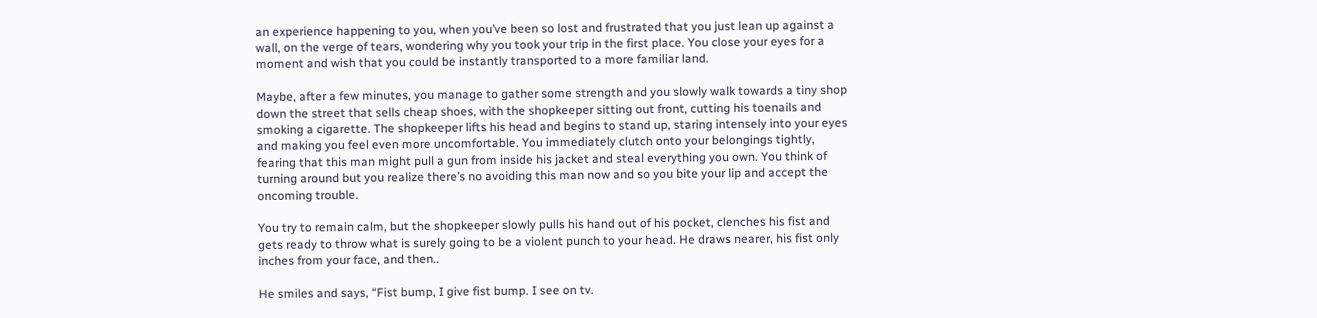an experience happening to you, when you’ve been so lost and frustrated that you just lean up against a wall, on the verge of tears, wondering why you took your trip in the first place. You close your eyes for a moment and wish that you could be instantly transported to a more familiar land.

Maybe, after a few minutes, you manage to gather some strength and you slowly walk towards a tiny shop down the street that sells cheap shoes, with the shopkeeper sitting out front, cutting his toenails and smoking a cigarette. The shopkeeper lifts his head and begins to stand up, staring intensely into your eyes and making you feel even more uncomfortable. You immediately clutch onto your belongings tightly, fearing that this man might pull a gun from inside his jacket and steal everything you own. You think of turning around but you realize there’s no avoiding this man now and so you bite your lip and accept the oncoming trouble.

You try to remain calm, but the shopkeeper slowly pulls his hand out of his pocket, clenches his fist and gets ready to throw what is surely going to be a violent punch to your head. He draws nearer, his fist only inches from your face, and then..

He smiles and says, “Fist bump, I give fist bump. I see on tv.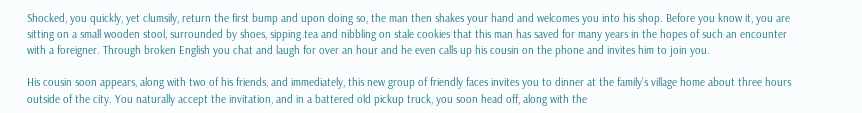Shocked, you quickly, yet clumsily, return the first bump and upon doing so, the man then shakes your hand and welcomes you into his shop. Before you know it, you are sitting on a small wooden stool, surrounded by shoes, sipping tea and nibbling on stale cookies that this man has saved for many years in the hopes of such an encounter with a foreigner. Through broken English you chat and laugh for over an hour and he even calls up his cousin on the phone and invites him to join you.

His cousin soon appears, along with two of his friends, and immediately, this new group of friendly faces invites you to dinner at the family’s village home about three hours outside of the city. You naturally accept the invitation, and in a battered old pickup truck, you soon head off, along with the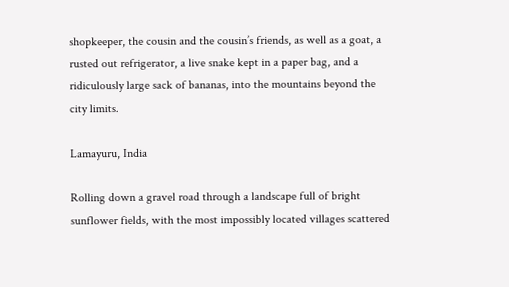shopkeeper, the cousin and the cousin’s friends, as well as a goat, a rusted out refrigerator, a live snake kept in a paper bag, and a ridiculously large sack of bananas, into the mountains beyond the city limits.

Lamayuru, India

Rolling down a gravel road through a landscape full of bright sunflower fields, with the most impossibly located villages scattered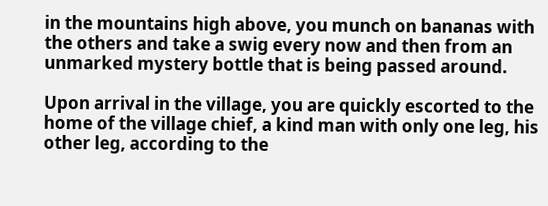in the mountains high above, you munch on bananas with the others and take a swig every now and then from an unmarked mystery bottle that is being passed around.

Upon arrival in the village, you are quickly escorted to the home of the village chief, a kind man with only one leg, his other leg, according to the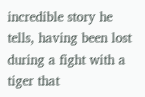incredible story he tells, having been lost during a fight with a tiger that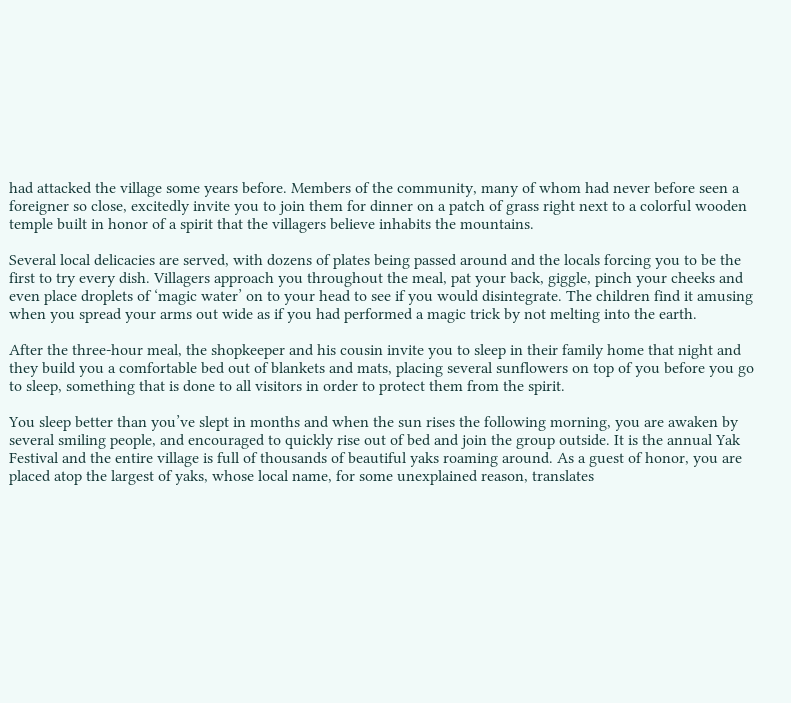had attacked the village some years before. Members of the community, many of whom had never before seen a foreigner so close, excitedly invite you to join them for dinner on a patch of grass right next to a colorful wooden temple built in honor of a spirit that the villagers believe inhabits the mountains.

Several local delicacies are served, with dozens of plates being passed around and the locals forcing you to be the first to try every dish. Villagers approach you throughout the meal, pat your back, giggle, pinch your cheeks and even place droplets of ‘magic water’ on to your head to see if you would disintegrate. The children find it amusing when you spread your arms out wide as if you had performed a magic trick by not melting into the earth.

After the three-hour meal, the shopkeeper and his cousin invite you to sleep in their family home that night and they build you a comfortable bed out of blankets and mats, placing several sunflowers on top of you before you go to sleep, something that is done to all visitors in order to protect them from the spirit.

You sleep better than you’ve slept in months and when the sun rises the following morning, you are awaken by several smiling people, and encouraged to quickly rise out of bed and join the group outside. It is the annual Yak Festival and the entire village is full of thousands of beautiful yaks roaming around. As a guest of honor, you are placed atop the largest of yaks, whose local name, for some unexplained reason, translates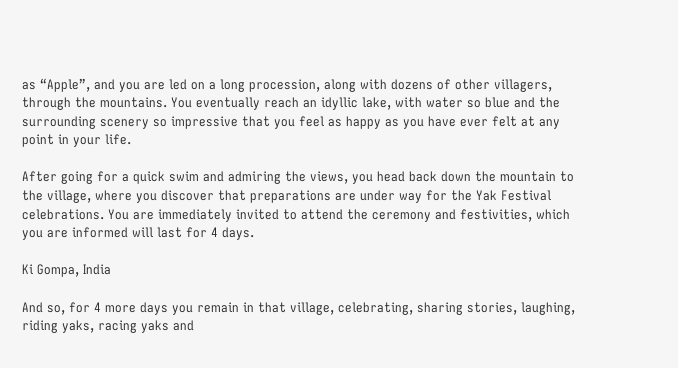as “Apple”, and you are led on a long procession, along with dozens of other villagers, through the mountains. You eventually reach an idyllic lake, with water so blue and the surrounding scenery so impressive that you feel as happy as you have ever felt at any point in your life.

After going for a quick swim and admiring the views, you head back down the mountain to the village, where you discover that preparations are under way for the Yak Festival celebrations. You are immediately invited to attend the ceremony and festivities, which you are informed will last for 4 days.

Ki Gompa, India

And so, for 4 more days you remain in that village, celebrating, sharing stories, laughing, riding yaks, racing yaks and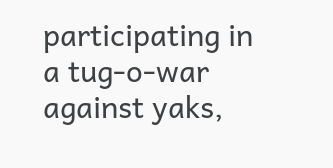participating in a tug-o-war against yaks,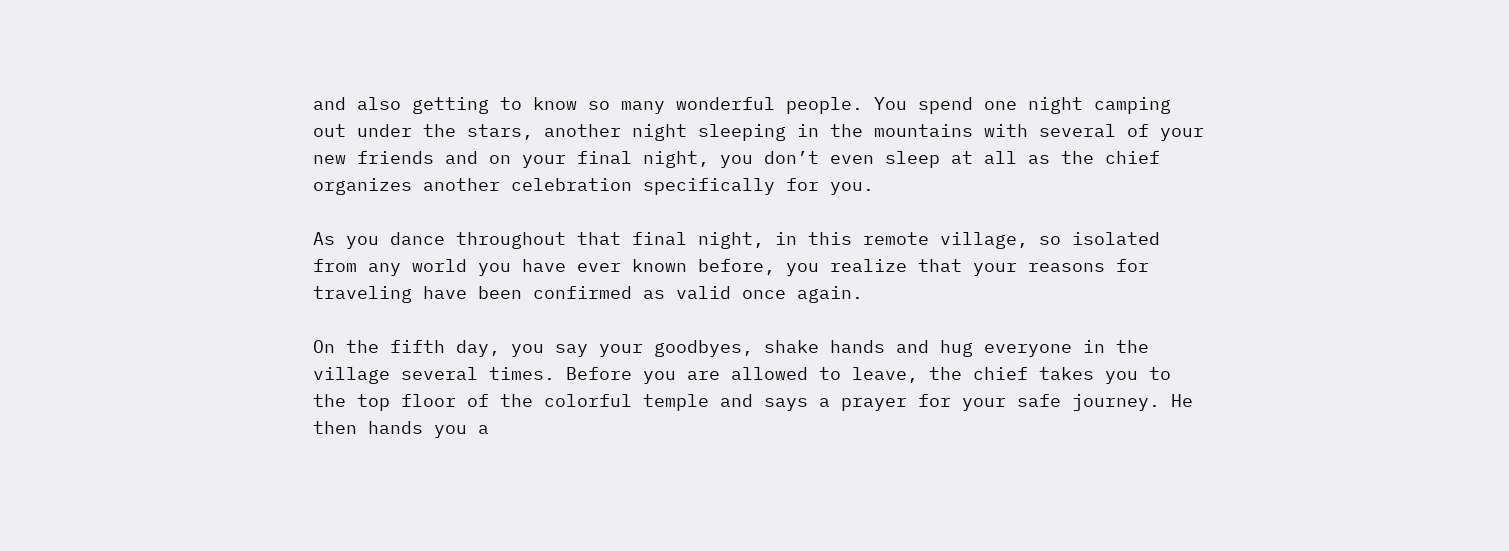and also getting to know so many wonderful people. You spend one night camping out under the stars, another night sleeping in the mountains with several of your new friends and on your final night, you don’t even sleep at all as the chief organizes another celebration specifically for you.

As you dance throughout that final night, in this remote village, so isolated from any world you have ever known before, you realize that your reasons for traveling have been confirmed as valid once again.

On the fifth day, you say your goodbyes, shake hands and hug everyone in the village several times. Before you are allowed to leave, the chief takes you to the top floor of the colorful temple and says a prayer for your safe journey. He then hands you a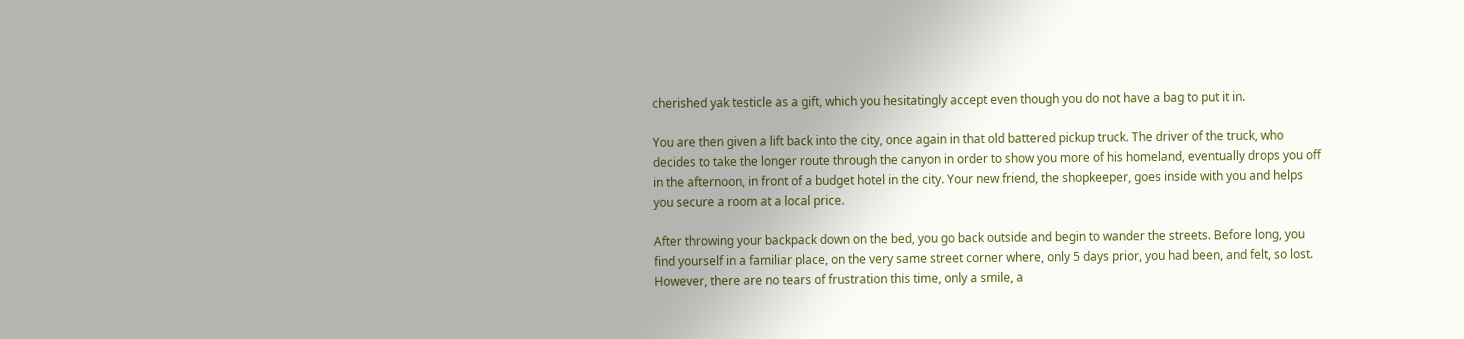cherished yak testicle as a gift, which you hesitatingly accept even though you do not have a bag to put it in.

You are then given a lift back into the city, once again in that old battered pickup truck. The driver of the truck, who decides to take the longer route through the canyon in order to show you more of his homeland, eventually drops you off in the afternoon, in front of a budget hotel in the city. Your new friend, the shopkeeper, goes inside with you and helps you secure a room at a local price.

After throwing your backpack down on the bed, you go back outside and begin to wander the streets. Before long, you find yourself in a familiar place, on the very same street corner where, only 5 days prior, you had been, and felt, so lost. However, there are no tears of frustration this time, only a smile, a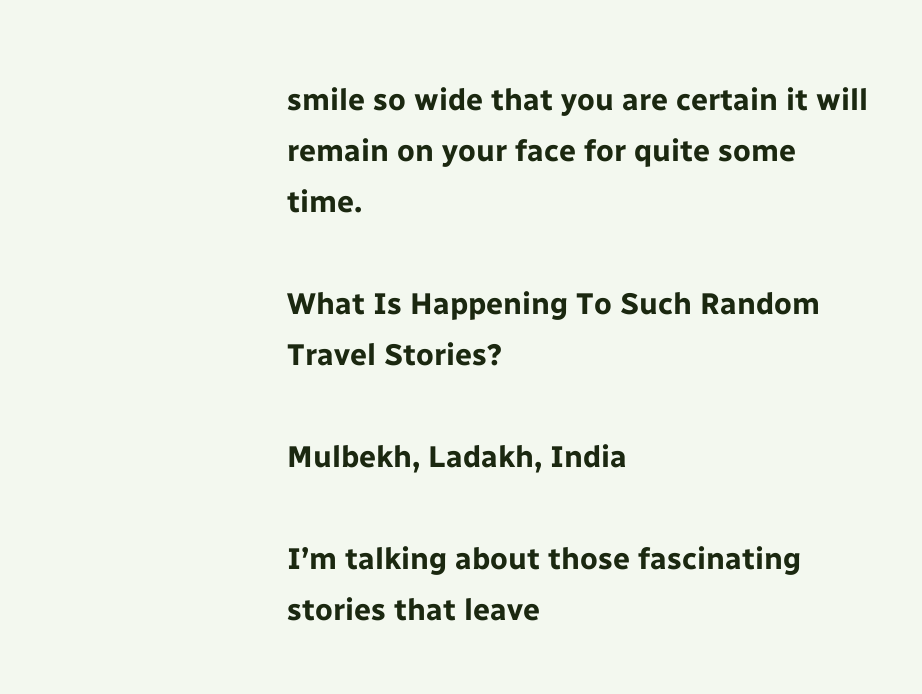smile so wide that you are certain it will remain on your face for quite some time.

What Is Happening To Such Random Travel Stories?

Mulbekh, Ladakh, India

I’m talking about those fascinating stories that leave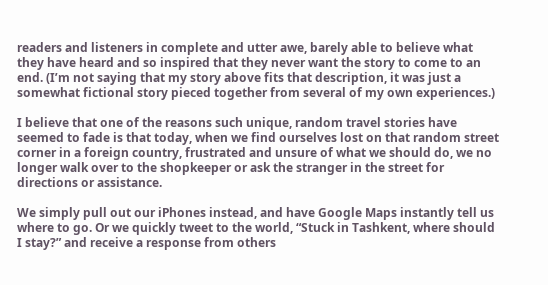readers and listeners in complete and utter awe, barely able to believe what they have heard and so inspired that they never want the story to come to an end. (I’m not saying that my story above fits that description, it was just a somewhat fictional story pieced together from several of my own experiences.)

I believe that one of the reasons such unique, random travel stories have seemed to fade is that today, when we find ourselves lost on that random street corner in a foreign country, frustrated and unsure of what we should do, we no longer walk over to the shopkeeper or ask the stranger in the street for directions or assistance.

We simply pull out our iPhones instead, and have Google Maps instantly tell us where to go. Or we quickly tweet to the world, “Stuck in Tashkent, where should I stay?” and receive a response from others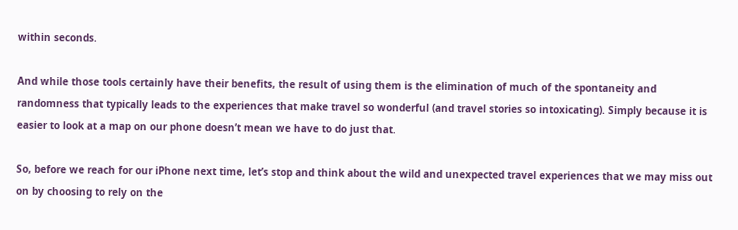within seconds.

And while those tools certainly have their benefits, the result of using them is the elimination of much of the spontaneity and randomness that typically leads to the experiences that make travel so wonderful (and travel stories so intoxicating). Simply because it is easier to look at a map on our phone doesn’t mean we have to do just that.

So, before we reach for our iPhone next time, let’s stop and think about the wild and unexpected travel experiences that we may miss out on by choosing to rely on the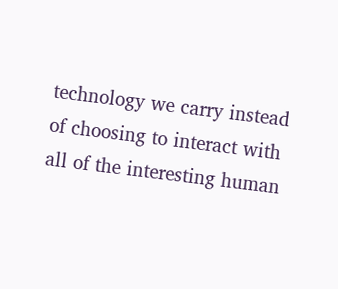technology we carry instead of choosing to interact with all of the interesting human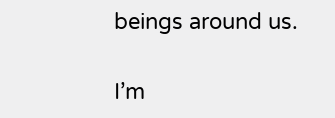beings around us.

I’m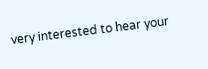very interested to hear your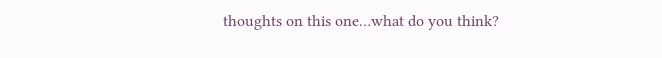thoughts on this one…what do you think?